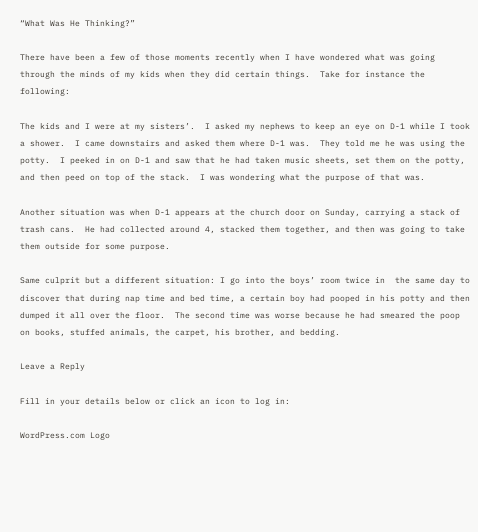“What Was He Thinking?”

There have been a few of those moments recently when I have wondered what was going through the minds of my kids when they did certain things.  Take for instance the following:

The kids and I were at my sisters’.  I asked my nephews to keep an eye on D-1 while I took a shower.  I came downstairs and asked them where D-1 was.  They told me he was using the potty.  I peeked in on D-1 and saw that he had taken music sheets, set them on the potty, and then peed on top of the stack.  I was wondering what the purpose of that was.

Another situation was when D-1 appears at the church door on Sunday, carrying a stack of trash cans.  He had collected around 4, stacked them together, and then was going to take them outside for some purpose.

Same culprit but a different situation: I go into the boys’ room twice in  the same day to discover that during nap time and bed time, a certain boy had pooped in his potty and then dumped it all over the floor.  The second time was worse because he had smeared the poop on books, stuffed animals, the carpet, his brother, and bedding.

Leave a Reply

Fill in your details below or click an icon to log in:

WordPress.com Logo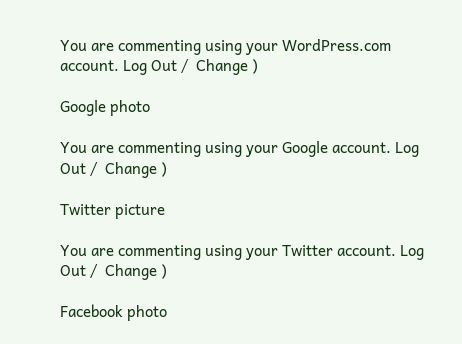You are commenting using your WordPress.com account. Log Out /  Change )

Google photo

You are commenting using your Google account. Log Out /  Change )

Twitter picture

You are commenting using your Twitter account. Log Out /  Change )

Facebook photo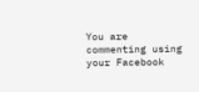You are commenting using your Facebook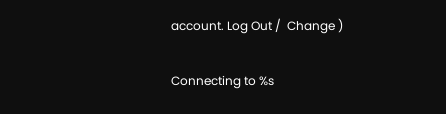account. Log Out /  Change )

Connecting to %s